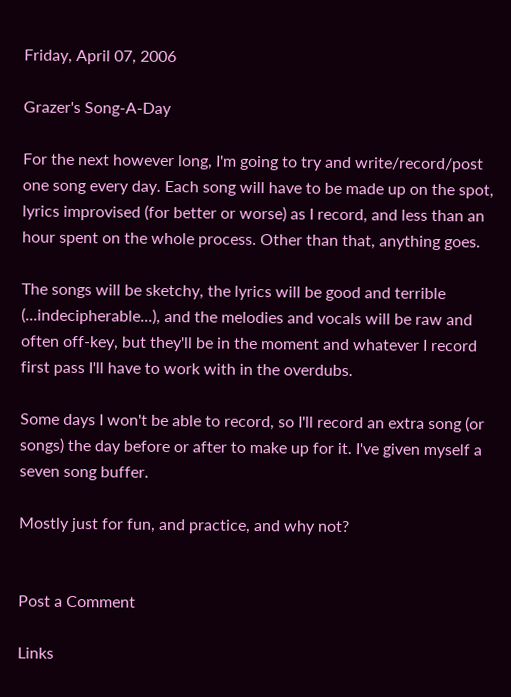Friday, April 07, 2006

Grazer's Song-A-Day

For the next however long, I'm going to try and write/record/post one song every day. Each song will have to be made up on the spot, lyrics improvised (for better or worse) as I record, and less than an hour spent on the whole process. Other than that, anything goes.

The songs will be sketchy, the lyrics will be good and terrible (...indecipherable...), and the melodies and vocals will be raw and often off-key, but they'll be in the moment and whatever I record first pass I'll have to work with in the overdubs.

Some days I won't be able to record, so I'll record an extra song (or songs) the day before or after to make up for it. I've given myself a seven song buffer.

Mostly just for fun, and practice, and why not?


Post a Comment

Links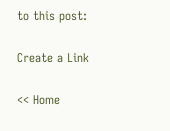to this post:

Create a Link

<< Home